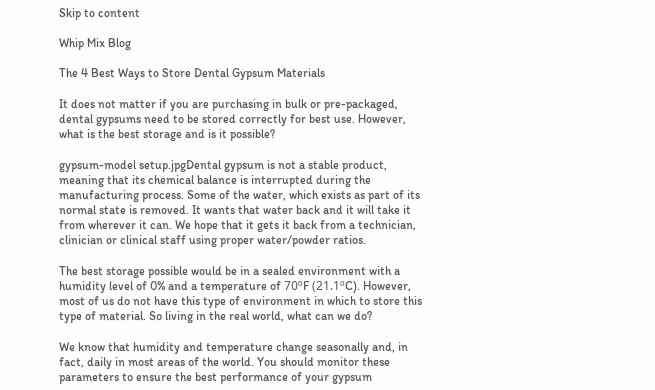Skip to content

Whip Mix Blog

The 4 Best Ways to Store Dental Gypsum Materials

It does not matter if you are purchasing in bulk or pre-packaged, dental gypsums need to be stored correctly for best use. However, what is the best storage and is it possible?

gypsum-model setup.jpgDental gypsum is not a stable product, meaning that its chemical balance is interrupted during the manufacturing process. Some of the water, which exists as part of its normal state is removed. It wants that water back and it will take it from wherever it can. We hope that it gets it back from a technician, clinician or clinical staff using proper water/powder ratios.

The best storage possible would be in a sealed environment with a humidity level of 0% and a temperature of 70ºF (21.1ºC). However, most of us do not have this type of environment in which to store this type of material. So living in the real world, what can we do?

We know that humidity and temperature change seasonally and, in fact, daily in most areas of the world. You should monitor these parameters to ensure the best performance of your gypsum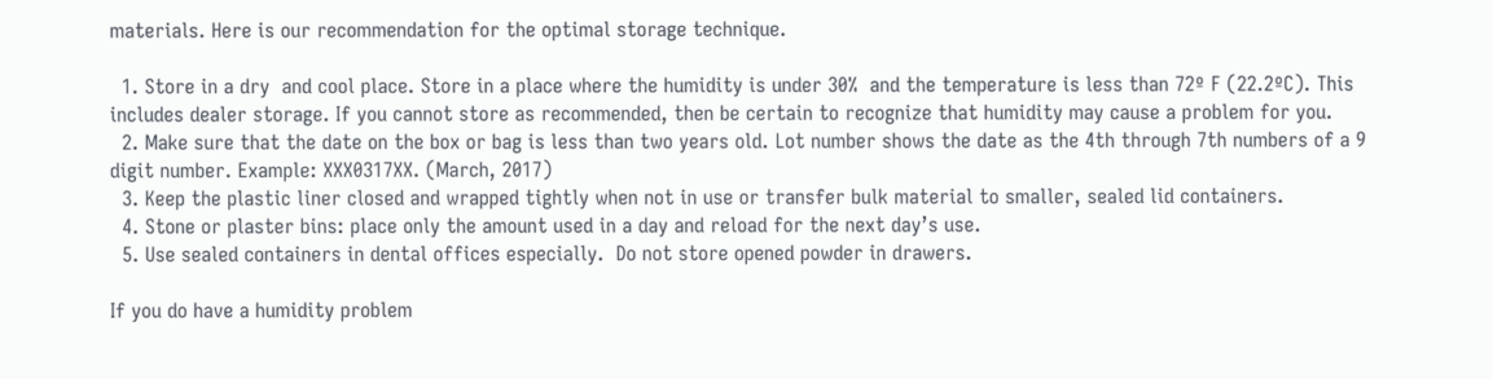materials. Here is our recommendation for the optimal storage technique.

  1. Store in a dry  and cool place. Store in a place where the humidity is under 30%  and the temperature is less than 72º F (22.2ºC). This includes dealer storage. If you cannot store as recommended, then be certain to recognize that humidity may cause a problem for you.
  2. Make sure that the date on the box or bag is less than two years old. Lot number shows the date as the 4th through 7th numbers of a 9 digit number. Example: XXX0317XX. (March, 2017)
  3. Keep the plastic liner closed and wrapped tightly when not in use or transfer bulk material to smaller, sealed lid containers.
  4. Stone or plaster bins: place only the amount used in a day and reload for the next day’s use.
  5. Use sealed containers in dental offices especially.  Do not store opened powder in drawers.

If you do have a humidity problem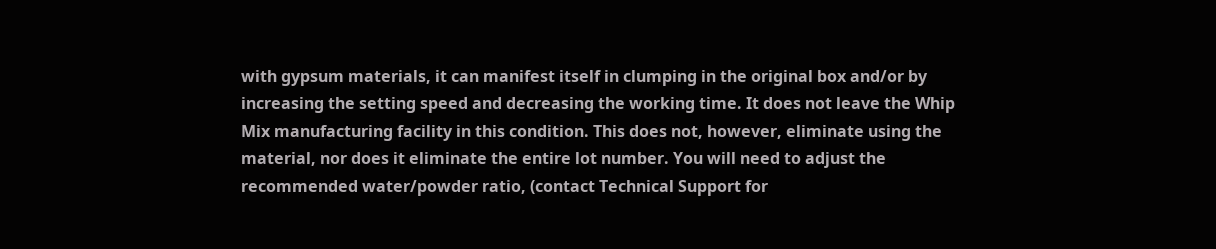with gypsum materials, it can manifest itself in clumping in the original box and/or by increasing the setting speed and decreasing the working time. It does not leave the Whip Mix manufacturing facility in this condition. This does not, however, eliminate using the material, nor does it eliminate the entire lot number. You will need to adjust the recommended water/powder ratio, (contact Technical Support for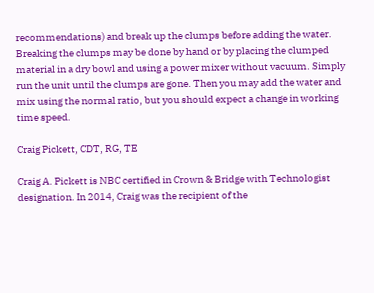recommendations) and break up the clumps before adding the water. Breaking the clumps may be done by hand or by placing the clumped material in a dry bowl and using a power mixer without vacuum. Simply run the unit until the clumps are gone. Then you may add the water and mix using the normal ratio, but you should expect a change in working time speed.

Craig Pickett, CDT, RG, TE

Craig A. Pickett is NBC certified in Crown & Bridge with Technologist designation. In 2014, Craig was the recipient of the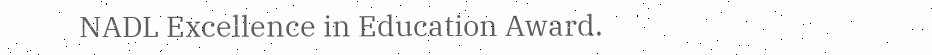NADL Excellence in Education Award.